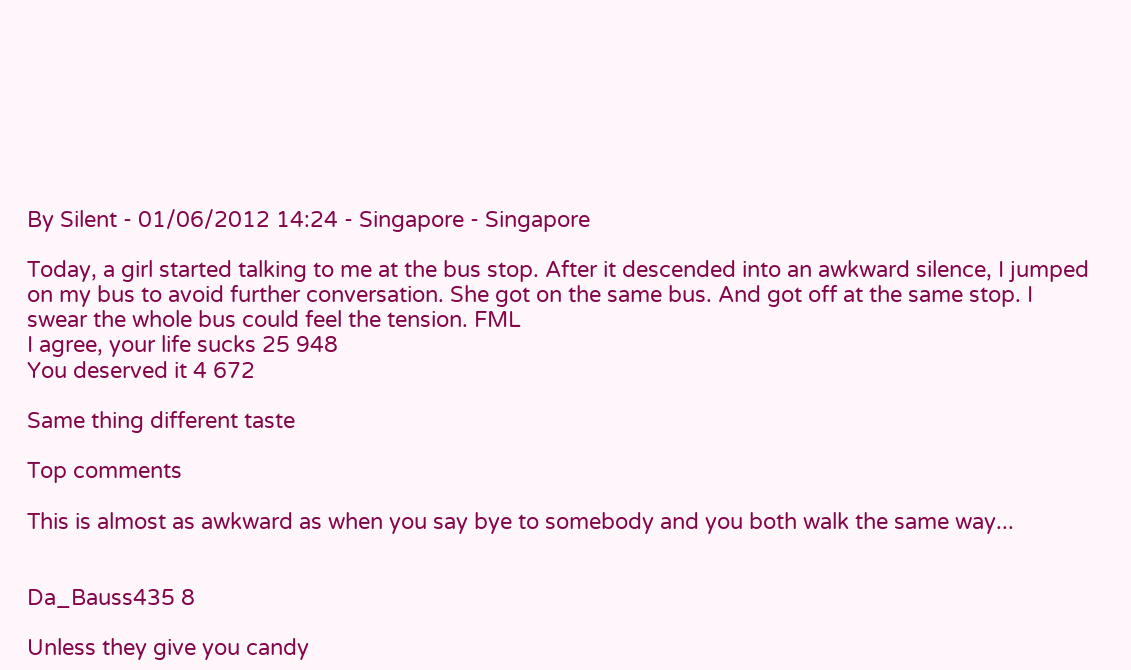By Silent - 01/06/2012 14:24 - Singapore - Singapore

Today, a girl started talking to me at the bus stop. After it descended into an awkward silence, I jumped on my bus to avoid further conversation. She got on the same bus. And got off at the same stop. I swear the whole bus could feel the tension. FML
I agree, your life sucks 25 948
You deserved it 4 672

Same thing different taste

Top comments

This is almost as awkward as when you say bye to somebody and you both walk the same way...


Da_Bauss435 8

Unless they give you candy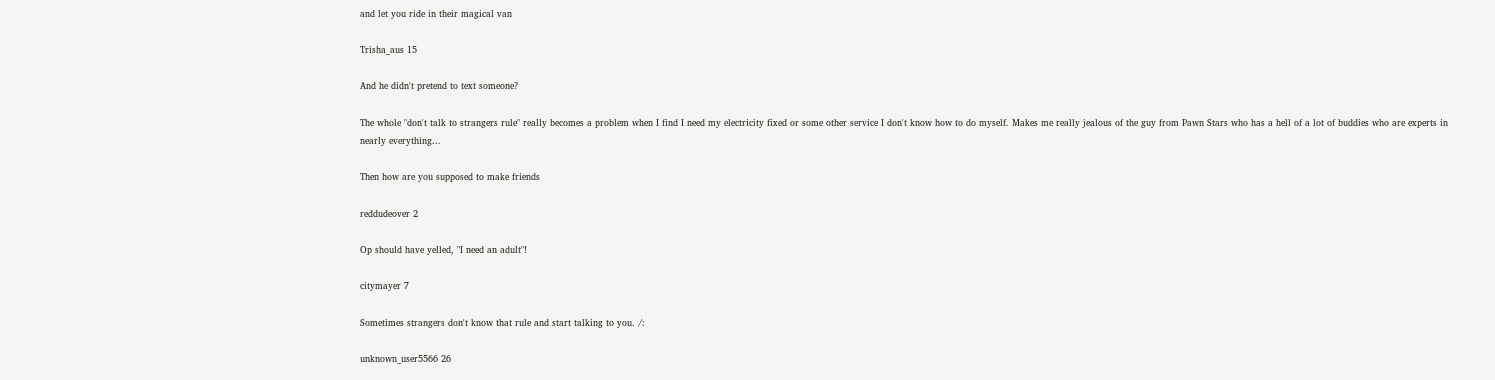and let you ride in their magical van

Trisha_aus 15

And he didn't pretend to text someone?

The whole "don't talk to strangers rule" really becomes a problem when I find I need my electricity fixed or some other service I don't know how to do myself. Makes me really jealous of the guy from Pawn Stars who has a hell of a lot of buddies who are experts in nearly everything...

Then how are you supposed to make friends

reddudeover 2

Op should have yelled, "I need an adult"!

citymayer 7

Sometimes strangers don't know that rule and start talking to you. /:

unknown_user5566 26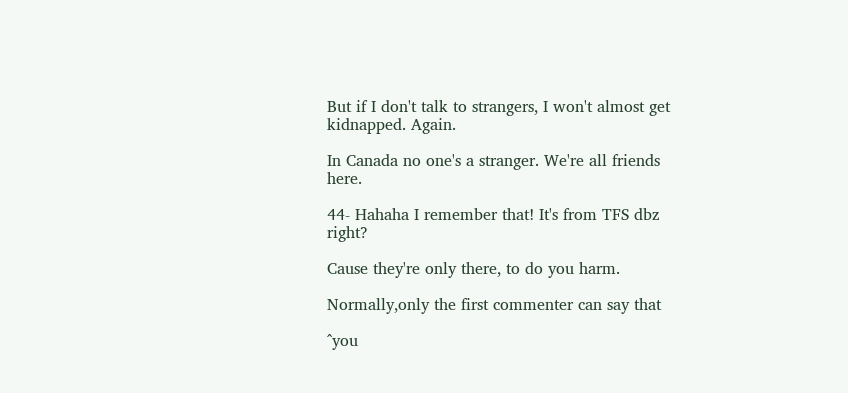But if I don't talk to strangers, I won't almost get kidnapped. Again.

In Canada no one's a stranger. We're all friends here.

44- Hahaha I remember that! It's from TFS dbz right?

Cause they're only there, to do you harm.

Normally,only the first commenter can say that

^you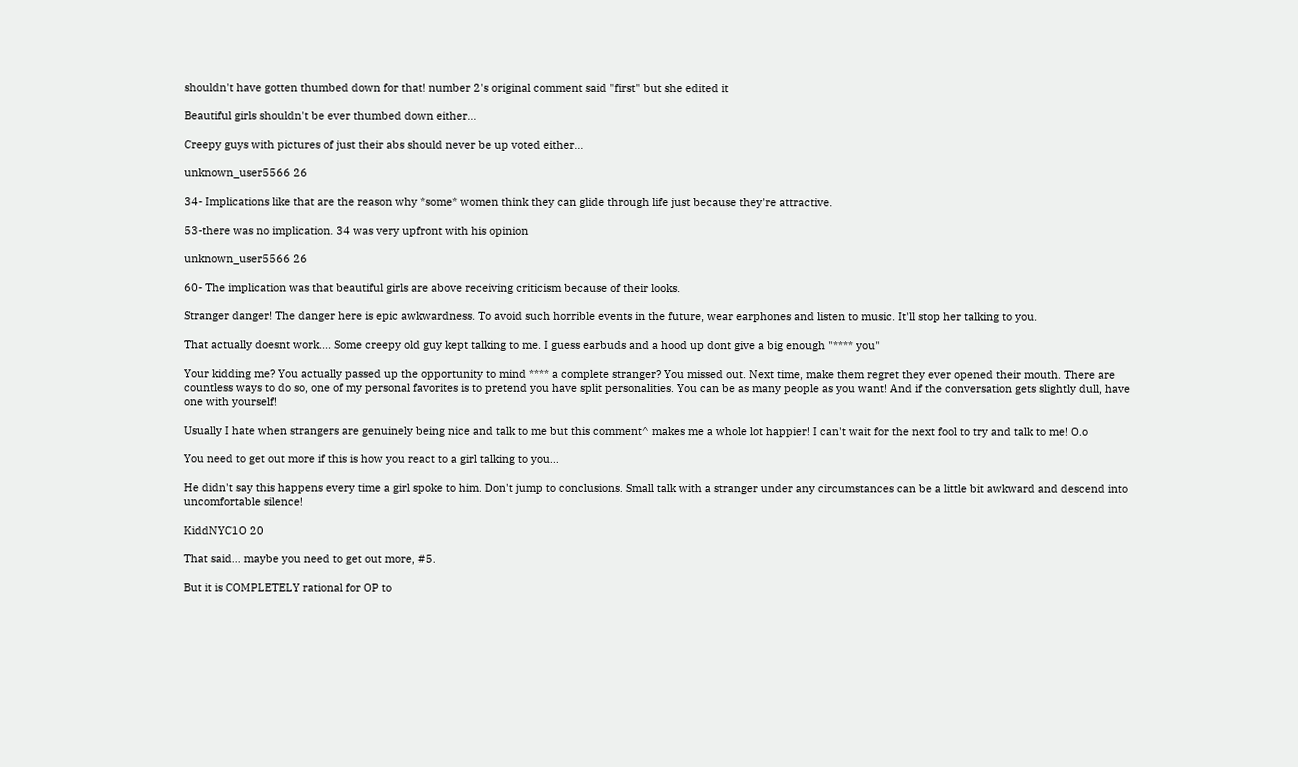shouldn't have gotten thumbed down for that! number 2's original comment said "first" but she edited it

Beautiful girls shouldn't be ever thumbed down either...

Creepy guys with pictures of just their abs should never be up voted either...

unknown_user5566 26

34- Implications like that are the reason why *some* women think they can glide through life just because they're attractive.

53-there was no implication. 34 was very upfront with his opinion

unknown_user5566 26

60- The implication was that beautiful girls are above receiving criticism because of their looks.

Stranger danger! The danger here is epic awkwardness. To avoid such horrible events in the future, wear earphones and listen to music. It'll stop her talking to you.

That actually doesnt work.... Some creepy old guy kept talking to me. I guess earbuds and a hood up dont give a big enough "**** you"

Your kidding me? You actually passed up the opportunity to mind **** a complete stranger? You missed out. Next time, make them regret they ever opened their mouth. There are countless ways to do so, one of my personal favorites is to pretend you have split personalities. You can be as many people as you want! And if the conversation gets slightly dull, have one with yourself!

Usually I hate when strangers are genuinely being nice and talk to me but this comment^ makes me a whole lot happier! I can't wait for the next fool to try and talk to me! O.o

You need to get out more if this is how you react to a girl talking to you...

He didn't say this happens every time a girl spoke to him. Don't jump to conclusions. Small talk with a stranger under any circumstances can be a little bit awkward and descend into uncomfortable silence!

KiddNYC1O 20

That said... maybe you need to get out more, #5.

But it is COMPLETELY rational for OP to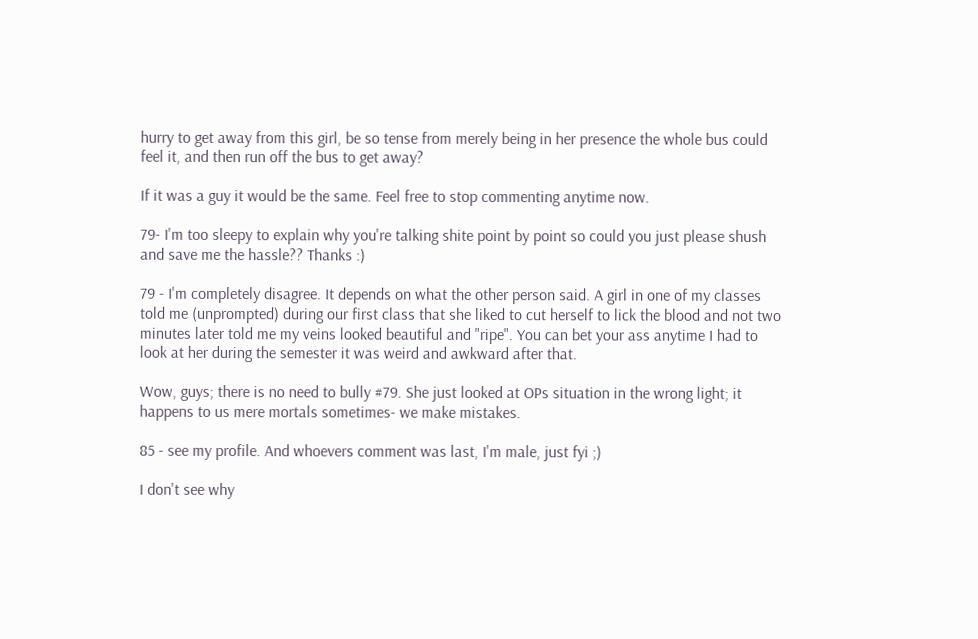hurry to get away from this girl, be so tense from merely being in her presence the whole bus could feel it, and then run off the bus to get away?

If it was a guy it would be the same. Feel free to stop commenting anytime now.

79- I'm too sleepy to explain why you're talking shite point by point so could you just please shush and save me the hassle?? Thanks :)

79 - I'm completely disagree. It depends on what the other person said. A girl in one of my classes told me (unprompted) during our first class that she liked to cut herself to lick the blood and not two minutes later told me my veins looked beautiful and "ripe". You can bet your ass anytime I had to look at her during the semester it was weird and awkward after that.

Wow, guys; there is no need to bully #79. She just looked at OPs situation in the wrong light; it happens to us mere mortals sometimes- we make mistakes.

85 - see my profile. And whoevers comment was last, I'm male, just fyi ;)

I don't see why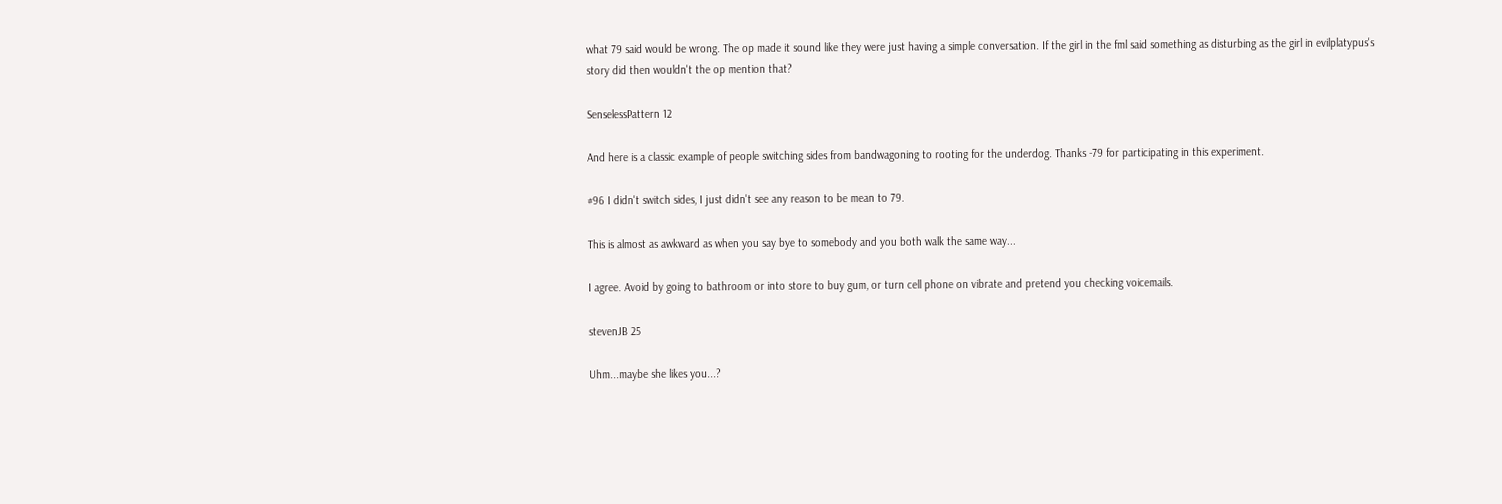what 79 said would be wrong. The op made it sound like they were just having a simple conversation. If the girl in the fml said something as disturbing as the girl in evilplatypus's story did then wouldn't the op mention that?

SenselessPattern 12

And here is a classic example of people switching sides from bandwagoning to rooting for the underdog. Thanks -79 for participating in this experiment.

#96 I didn't switch sides, I just didn't see any reason to be mean to 79.

This is almost as awkward as when you say bye to somebody and you both walk the same way...

I agree. Avoid by going to bathroom or into store to buy gum, or turn cell phone on vibrate and pretend you checking voicemails.

stevenJB 25

Uhm...maybe she likes you...?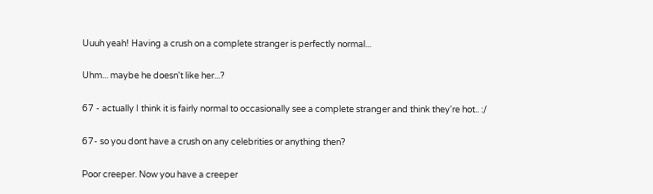Uuuh yeah! Having a crush on a complete stranger is perfectly normal...

Uhm... maybe he doesn't like her...?

67 - actually I think it is fairly normal to occasionally see a complete stranger and think they're hot.. :/

67- so you dont have a crush on any celebrities or anything then?

Poor creeper. Now you have a creeper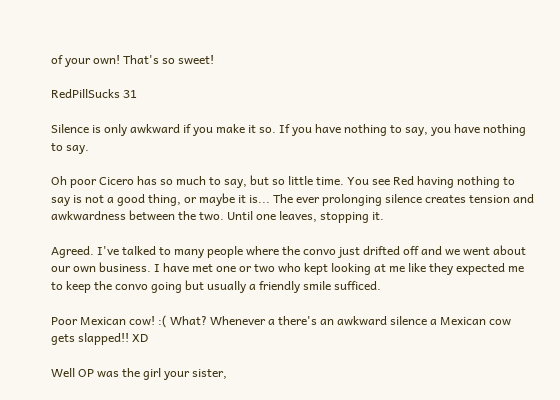of your own! That's so sweet!

RedPillSucks 31

Silence is only awkward if you make it so. If you have nothing to say, you have nothing to say.

Oh poor Cicero has so much to say, but so little time. You see Red having nothing to say is not a good thing, or maybe it is... The ever prolonging silence creates tension and awkwardness between the two. Until one leaves, stopping it.

Agreed. I've talked to many people where the convo just drifted off and we went about our own business. I have met one or two who kept looking at me like they expected me to keep the convo going but usually a friendly smile sufficed.

Poor Mexican cow! :( What? Whenever a there's an awkward silence a Mexican cow gets slapped!! XD

Well OP was the girl your sister,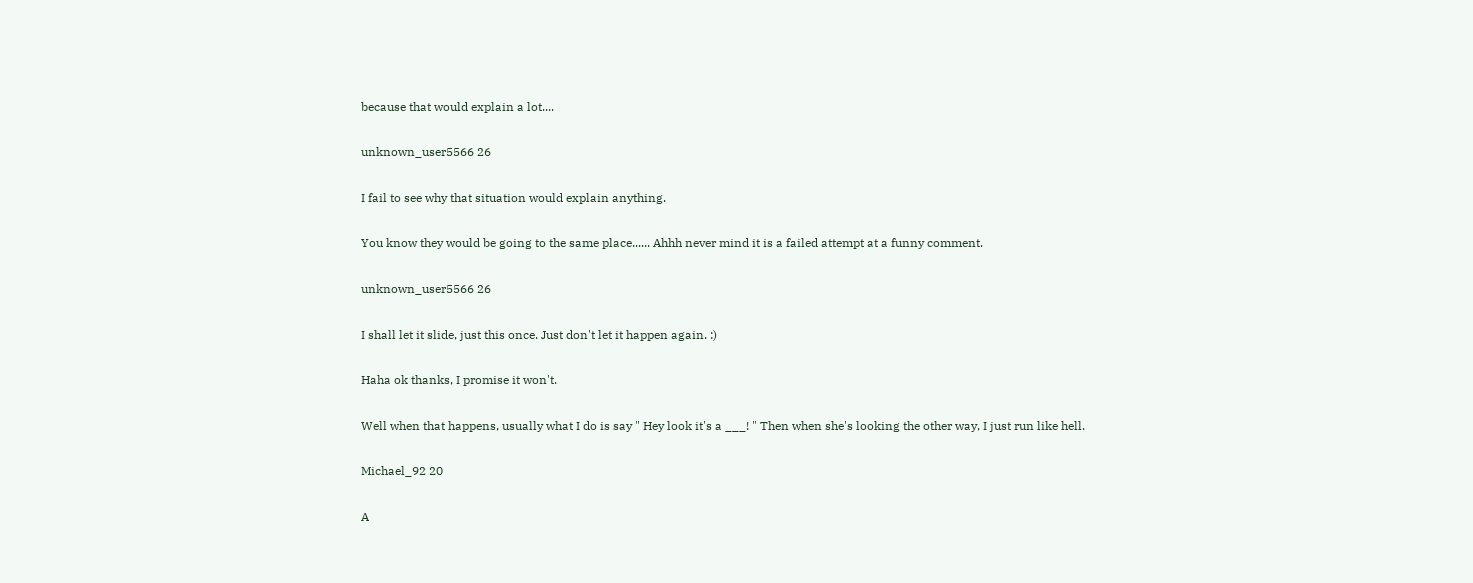because that would explain a lot....

unknown_user5566 26

I fail to see why that situation would explain anything.

You know they would be going to the same place...... Ahhh never mind it is a failed attempt at a funny comment.

unknown_user5566 26

I shall let it slide, just this once. Just don't let it happen again. :)

Haha ok thanks, I promise it won't.

Well when that happens, usually what I do is say " Hey look it's a ___! " Then when she's looking the other way, I just run like hell.

Michael_92 20

A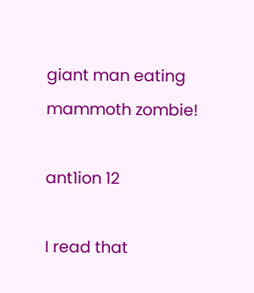giant man eating mammoth zombie!

ant1ion 12

I read that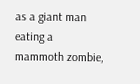as a giant man eating a mammoth zombie,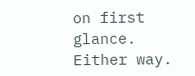on first glance. Either way.